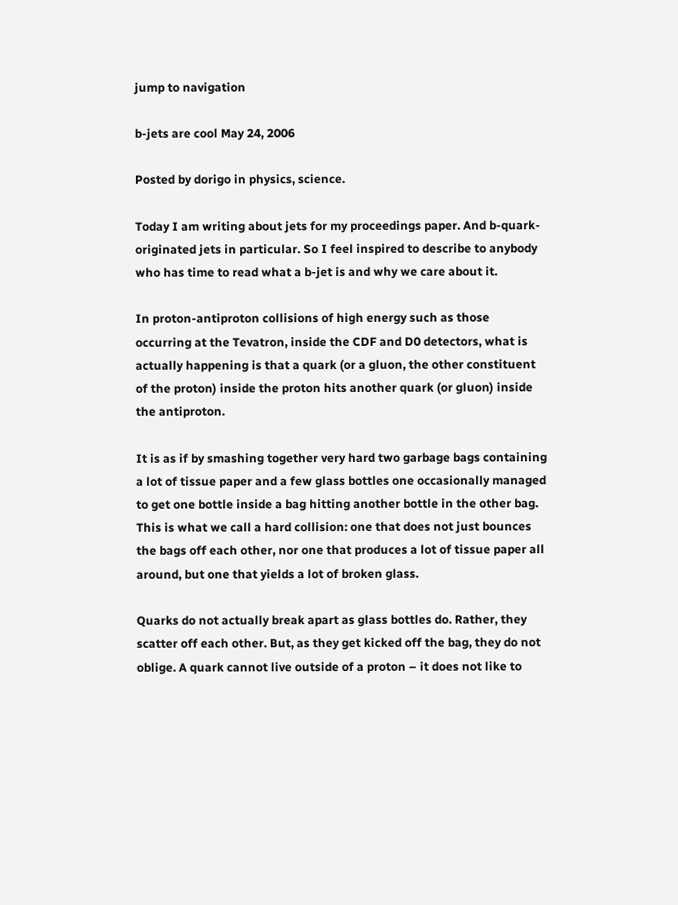jump to navigation

b-jets are cool May 24, 2006

Posted by dorigo in physics, science.

Today I am writing about jets for my proceedings paper. And b-quark-originated jets in particular. So I feel inspired to describe to anybody who has time to read what a b-jet is and why we care about it.

In proton-antiproton collisions of high energy such as those occurring at the Tevatron, inside the CDF and D0 detectors, what is actually happening is that a quark (or a gluon, the other constituent of the proton) inside the proton hits another quark (or gluon) inside the antiproton.

It is as if by smashing together very hard two garbage bags containing a lot of tissue paper and a few glass bottles one occasionally managed to get one bottle inside a bag hitting another bottle in the other bag. This is what we call a hard collision: one that does not just bounces the bags off each other, nor one that produces a lot of tissue paper all around, but one that yields a lot of broken glass.

Quarks do not actually break apart as glass bottles do. Rather, they scatter off each other. But, as they get kicked off the bag, they do not oblige. A quark cannot live outside of a proton – it does not like to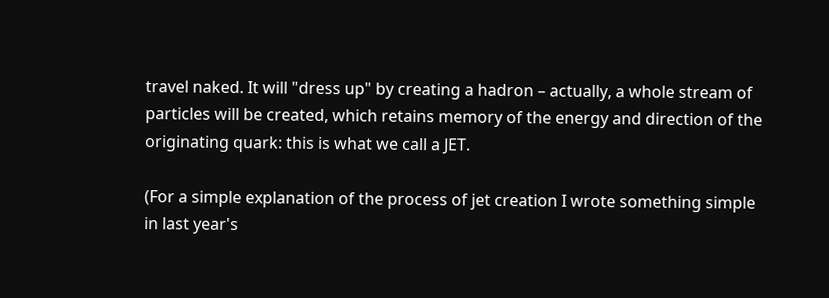travel naked. It will "dress up" by creating a hadron – actually, a whole stream of particles will be created, which retains memory of the energy and direction of the originating quark: this is what we call a JET.

(For a simple explanation of the process of jet creation I wrote something simple in last year's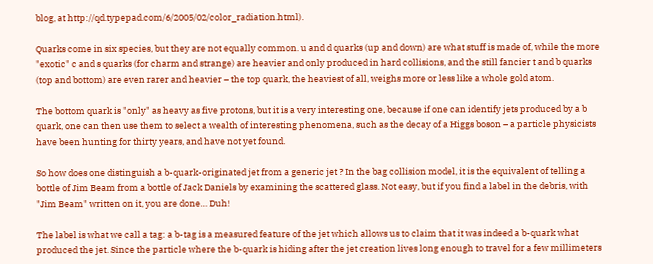blog, at http://qd.typepad.com/6/2005/02/color_radiation.html).

Quarks come in six species, but they are not equally common. u and d quarks (up and down) are what stuff is made of, while the more "exotic" c and s quarks (for charm and strange) are heavier and only produced in hard collisions, and the still fancier t and b quarks (top and bottom) are even rarer and heavier – the top quark, the heaviest of all, weighs more or less like a whole gold atom.

The bottom quark is "only" as heavy as five protons, but it is a very interesting one, because if one can identify jets produced by a b quark, one can then use them to select a wealth of interesting phenomena, such as the decay of a Higgs boson – a particle physicists have been hunting for thirty years, and have not yet found.

So how does one distinguish a b-quark-originated jet from a generic jet ? In the bag collision model, it is the equivalent of telling a bottle of Jim Beam from a bottle of Jack Daniels by examining the scattered glass. Not easy, but if you find a label in the debris, with "Jim Beam" written on it, you are done… Duh!

The label is what we call a tag: a b-tag is a measured feature of the jet which allows us to claim that it was indeed a b-quark what produced the jet. Since the particle where the b-quark is hiding after the jet creation lives long enough to travel for a few millimeters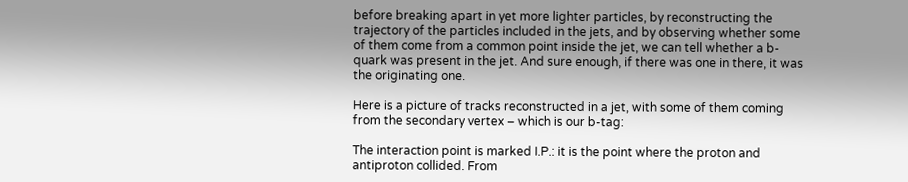before breaking apart in yet more lighter particles, by reconstructing the trajectory of the particles included in the jets, and by observing whether some of them come from a common point inside the jet, we can tell whether a b-quark was present in the jet. And sure enough, if there was one in there, it was the originating one.

Here is a picture of tracks reconstructed in a jet, with some of them coming from the secondary vertex – which is our b-tag:

The interaction point is marked I.P.: it is the point where the proton and antiproton collided. From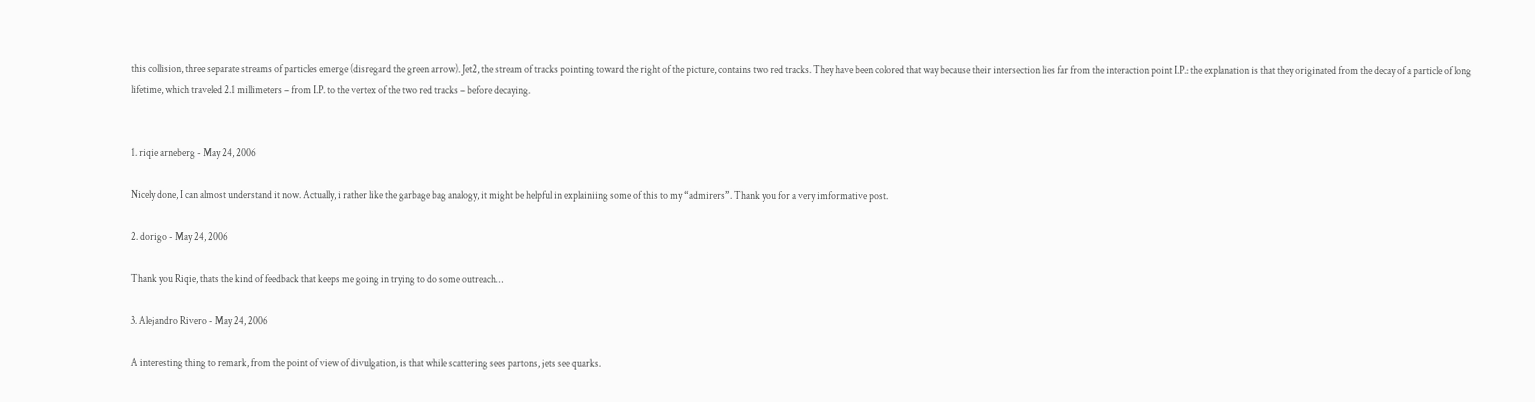this collision, three separate streams of particles emerge (disregard the green arrow). Jet2, the stream of tracks pointing toward the right of the picture, contains two red tracks. They have been colored that way because their intersection lies far from the interaction point I.P.: the explanation is that they originated from the decay of a particle of long lifetime, which traveled 2.1 millimeters – from I.P. to the vertex of the two red tracks – before decaying.


1. riqie arneberg - May 24, 2006

Nicely done, I can almost understand it now. Actually, i rather like the garbage bag analogy, it might be helpful in explainiing some of this to my “admirers”. Thank you for a very imformative post.

2. dorigo - May 24, 2006

Thank you Riqie, thats the kind of feedback that keeps me going in trying to do some outreach…

3. Alejandro Rivero - May 24, 2006

A interesting thing to remark, from the point of view of divulgation, is that while scattering sees partons, jets see quarks.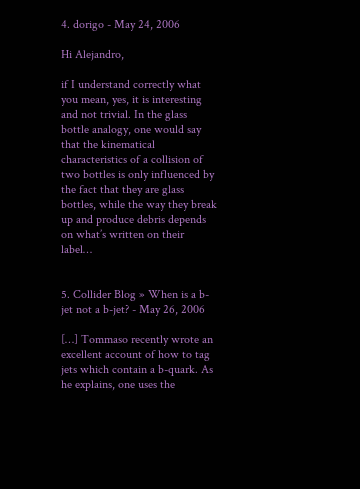4. dorigo - May 24, 2006

Hi Alejandro,

if I understand correctly what you mean, yes, it is interesting and not trivial. In the glass bottle analogy, one would say that the kinematical characteristics of a collision of two bottles is only influenced by the fact that they are glass bottles, while the way they break up and produce debris depends on what’s written on their label…


5. Collider Blog » When is a b-jet not a b-jet? - May 26, 2006

[…] Tommaso recently wrote an excellent account of how to tag jets which contain a b-quark. As he explains, one uses the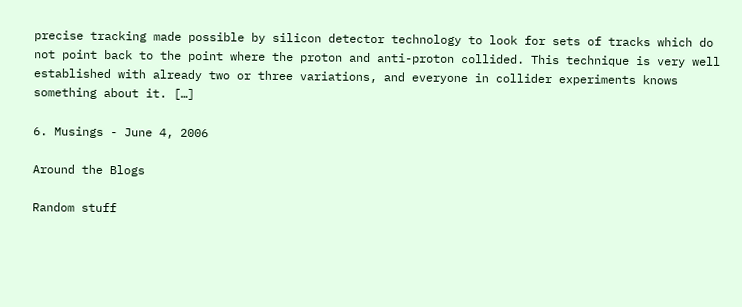precise tracking made possible by silicon detector technology to look for sets of tracks which do not point back to the point where the proton and anti-proton collided. This technique is very well established with already two or three variations, and everyone in collider experiments knows something about it. […]

6. Musings - June 4, 2006

Around the Blogs

Random stuff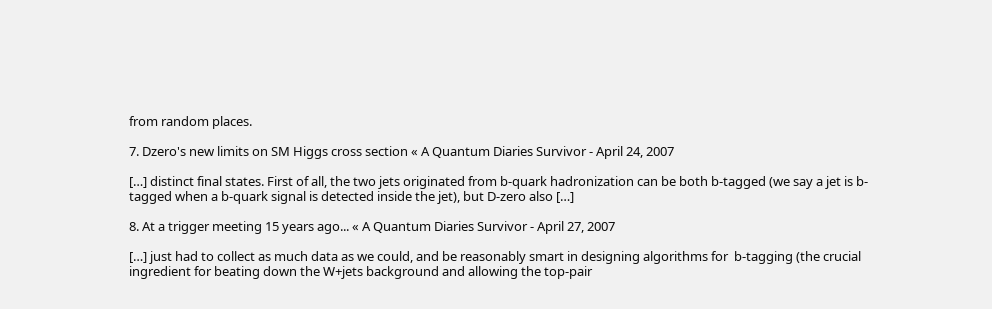from random places.

7. Dzero's new limits on SM Higgs cross section « A Quantum Diaries Survivor - April 24, 2007

[…] distinct final states. First of all, the two jets originated from b-quark hadronization can be both b-tagged (we say a jet is b-tagged when a b-quark signal is detected inside the jet), but D-zero also […]

8. At a trigger meeting 15 years ago... « A Quantum Diaries Survivor - April 27, 2007

[…] just had to collect as much data as we could, and be reasonably smart in designing algorithms for  b-tagging (the crucial ingredient for beating down the W+jets background and allowing the top-pair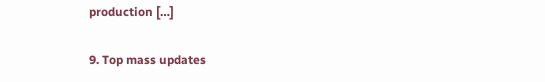production […]

9. Top mass updates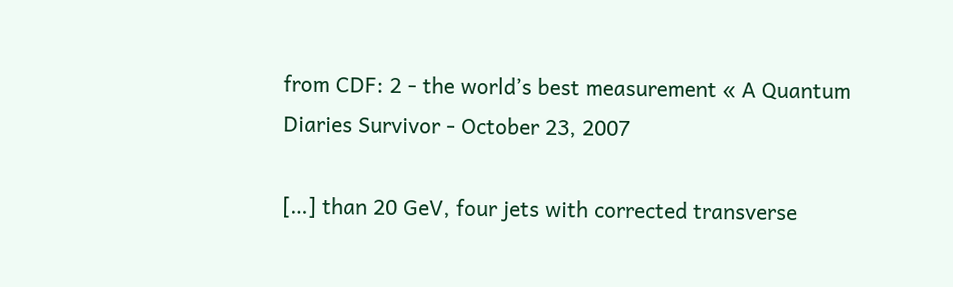from CDF: 2 - the world’s best measurement « A Quantum Diaries Survivor - October 23, 2007

[…] than 20 GeV, four jets with corrected transverse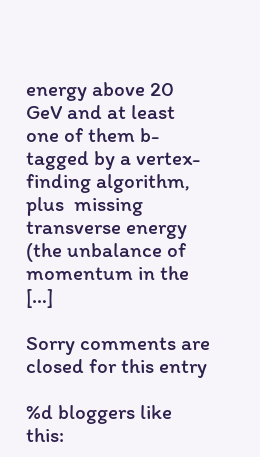energy above 20 GeV and at least one of them b-tagged by a vertex-finding algorithm, plus  missing transverse energy (the unbalance of momentum in the […]

Sorry comments are closed for this entry

%d bloggers like this: